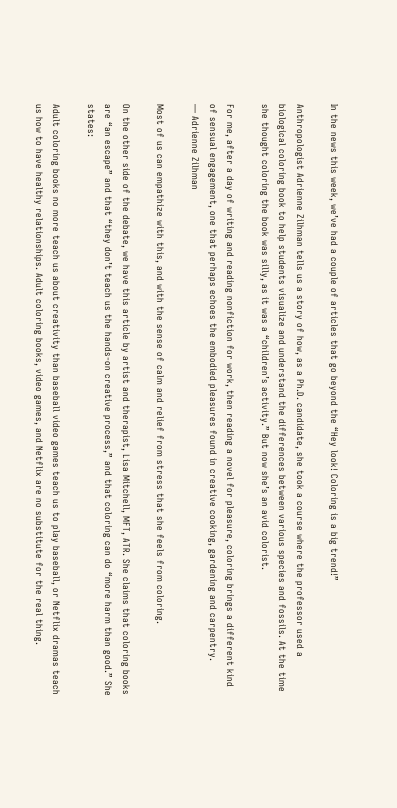In the news this week, we’ve had a couple of articles that go beyond the “Hey look! Coloring is a big trend!”

Anthropologist Adrienne Zilhman tells us a story of how, as a Ph.D. candidate, she took a course where the professor used a biological coloring book to help students visualize and understand the differences between various species and fossils. At the time she thought coloring the book was silly, as it was a “children’s activity.” But now she’s an avid colorist.

For me, after a day of writing and reading nonfiction for work, then reading a novel for pleasure, coloring brings a different kind of sensual engagement, one that perhaps echoes the embodied pleasures found in creative cooking, gardening and carpentry.
— Adrienne Zilhman

Most of us can empathize with this, and with the sense of calm and relief from stress that she feels from coloring.

On the other side of the debate, we have this article by artist and therapist, Lisa Mitchell, MFT, ATR. She claims that coloring books are “an escape” and that “they don’t teach us the hands-on creative process,” and that coloring can do “more harm than good.” She states:

Adult coloring books no more teach us about creativity than baseball video games teach us to play baseball, or Netflix dramas teach us how to have healthy relationships. Adult coloring books, video games, and Netflix are no substitute for the real thing.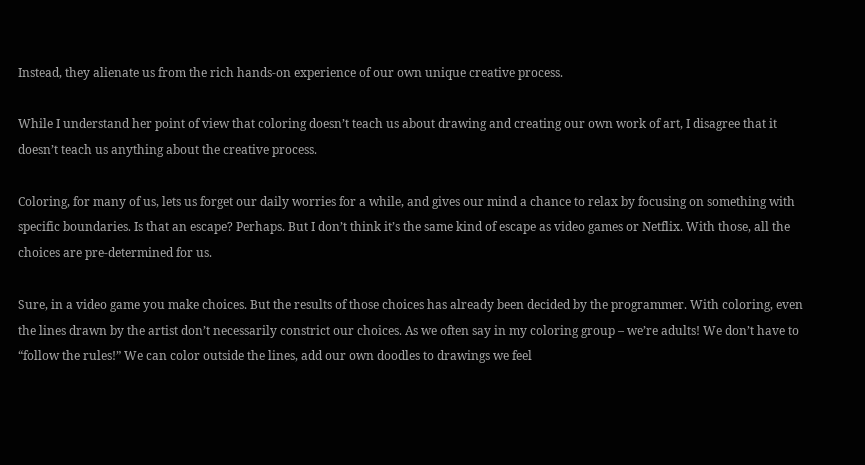Instead, they alienate us from the rich hands-on experience of our own unique creative process.

While I understand her point of view that coloring doesn’t teach us about drawing and creating our own work of art, I disagree that it doesn’t teach us anything about the creative process.

Coloring, for many of us, lets us forget our daily worries for a while, and gives our mind a chance to relax by focusing on something with specific boundaries. Is that an escape? Perhaps. But I don’t think it’s the same kind of escape as video games or Netflix. With those, all the choices are pre-determined for us.

Sure, in a video game you make choices. But the results of those choices has already been decided by the programmer. With coloring, even the lines drawn by the artist don’t necessarily constrict our choices. As we often say in my coloring group – we’re adults! We don’t have to “follow the rules!” We can color outside the lines, add our own doodles to drawings we feel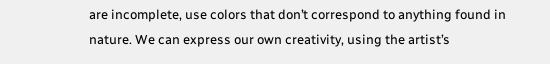are incomplete, use colors that don’t correspond to anything found in nature. We can express our own creativity, using the artist’s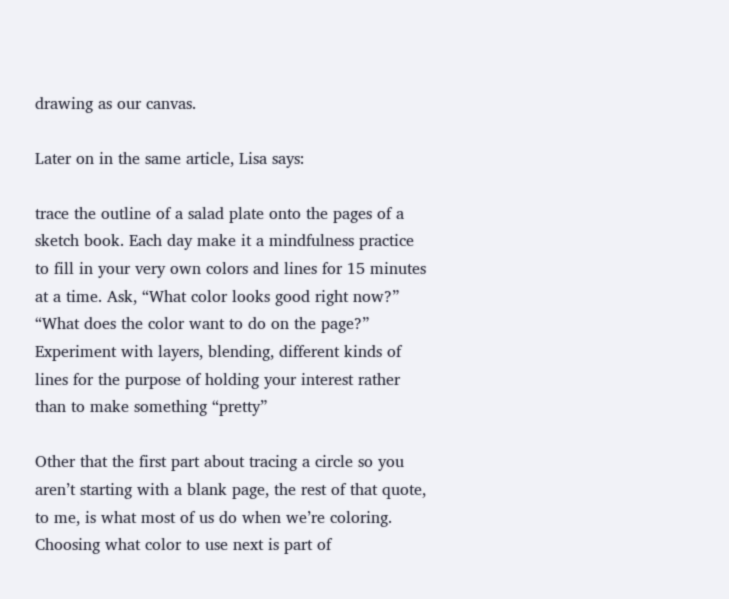drawing as our canvas.

Later on in the same article, Lisa says:

trace the outline of a salad plate onto the pages of a sketch book. Each day make it a mindfulness practice to fill in your very own colors and lines for 15 minutes at a time. Ask, “What color looks good right now?” “What does the color want to do on the page?” Experiment with layers, blending, different kinds of lines for the purpose of holding your interest rather than to make something “pretty”

Other that the first part about tracing a circle so you aren’t starting with a blank page, the rest of that quote, to me, is what most of us do when we’re coloring. Choosing what color to use next is part of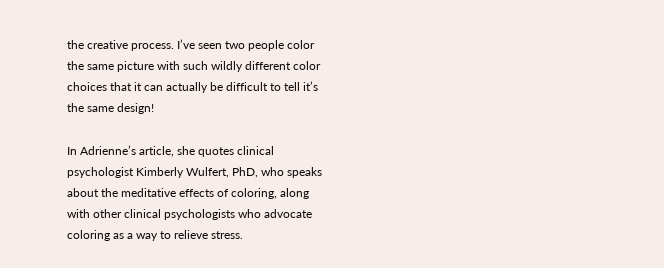the creative process. I’ve seen two people color the same picture with such wildly different color choices that it can actually be difficult to tell it’s the same design!

In Adrienne’s article, she quotes clinical psychologist Kimberly Wulfert, PhD, who speaks about the meditative effects of coloring, along with other clinical psychologists who advocate coloring as a way to relieve stress.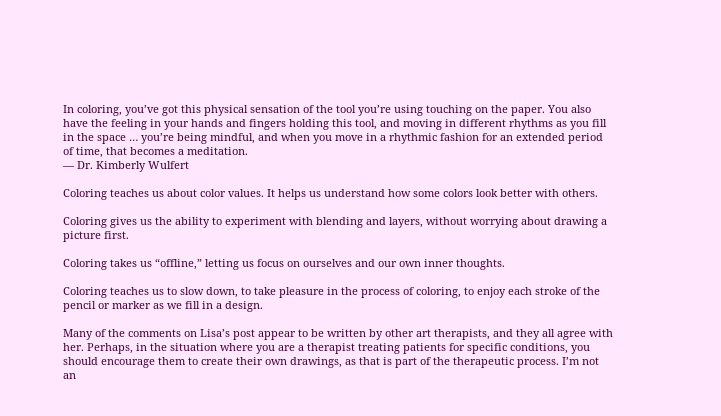In coloring, you’ve got this physical sensation of the tool you’re using touching on the paper. You also have the feeling in your hands and fingers holding this tool, and moving in different rhythms as you fill in the space … you’re being mindful, and when you move in a rhythmic fashion for an extended period of time, that becomes a meditation.
— Dr. Kimberly Wulfert

Coloring teaches us about color values. It helps us understand how some colors look better with others.

Coloring gives us the ability to experiment with blending and layers, without worrying about drawing a picture first.

Coloring takes us “offline,” letting us focus on ourselves and our own inner thoughts.

Coloring teaches us to slow down, to take pleasure in the process of coloring, to enjoy each stroke of the pencil or marker as we fill in a design.

Many of the comments on Lisa’s post appear to be written by other art therapists, and they all agree with her. Perhaps, in the situation where you are a therapist treating patients for specific conditions, you should encourage them to create their own drawings, as that is part of the therapeutic process. I’m not an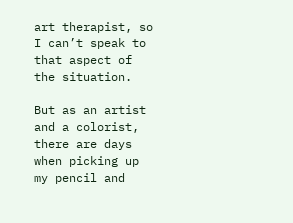art therapist, so I can’t speak to that aspect of the situation.

But as an artist and a colorist, there are days when picking up my pencil and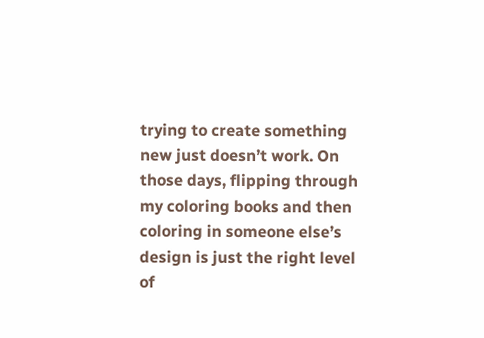trying to create something new just doesn’t work. On those days, flipping through my coloring books and then coloring in someone else’s design is just the right level of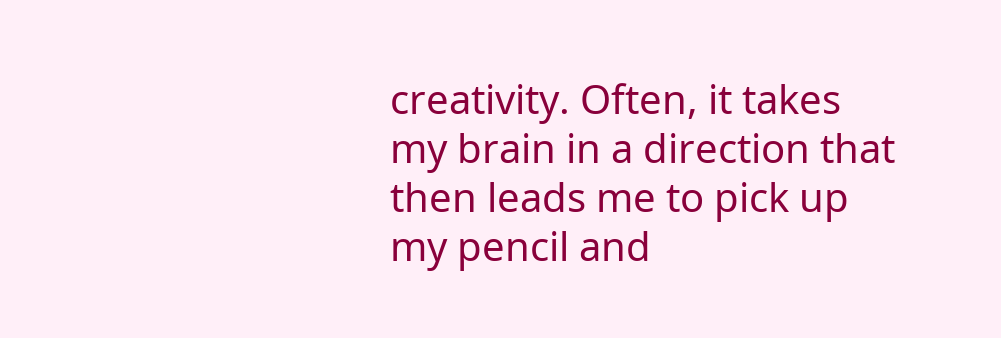creativity. Often, it takes my brain in a direction that then leads me to pick up my pencil and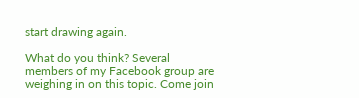start drawing again.

What do you think? Several members of my Facebook group are weighing in on this topic. Come join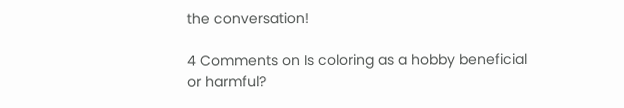the conversation!

4 Comments on Is coloring as a hobby beneficial or harmful?